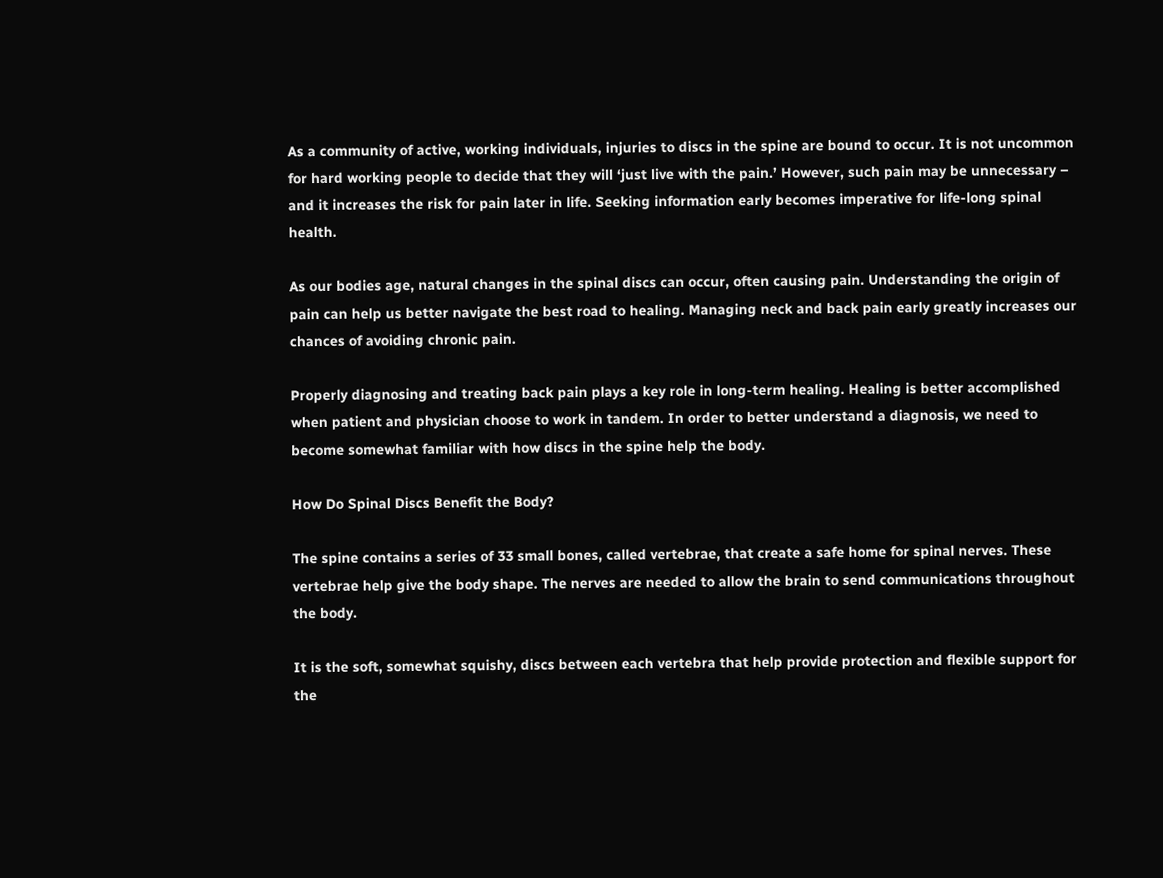As a community of active, working individuals, injuries to discs in the spine are bound to occur. It is not uncommon for hard working people to decide that they will ‘just live with the pain.’ However, such pain may be unnecessary – and it increases the risk for pain later in life. Seeking information early becomes imperative for life-long spinal health.

As our bodies age, natural changes in the spinal discs can occur, often causing pain. Understanding the origin of pain can help us better navigate the best road to healing. Managing neck and back pain early greatly increases our chances of avoiding chronic pain.

Properly diagnosing and treating back pain plays a key role in long-term healing. Healing is better accomplished when patient and physician choose to work in tandem. In order to better understand a diagnosis, we need to become somewhat familiar with how discs in the spine help the body.

How Do Spinal Discs Benefit the Body?

The spine contains a series of 33 small bones, called vertebrae, that create a safe home for spinal nerves. These vertebrae help give the body shape. The nerves are needed to allow the brain to send communications throughout the body.

It is the soft, somewhat squishy, discs between each vertebra that help provide protection and flexible support for the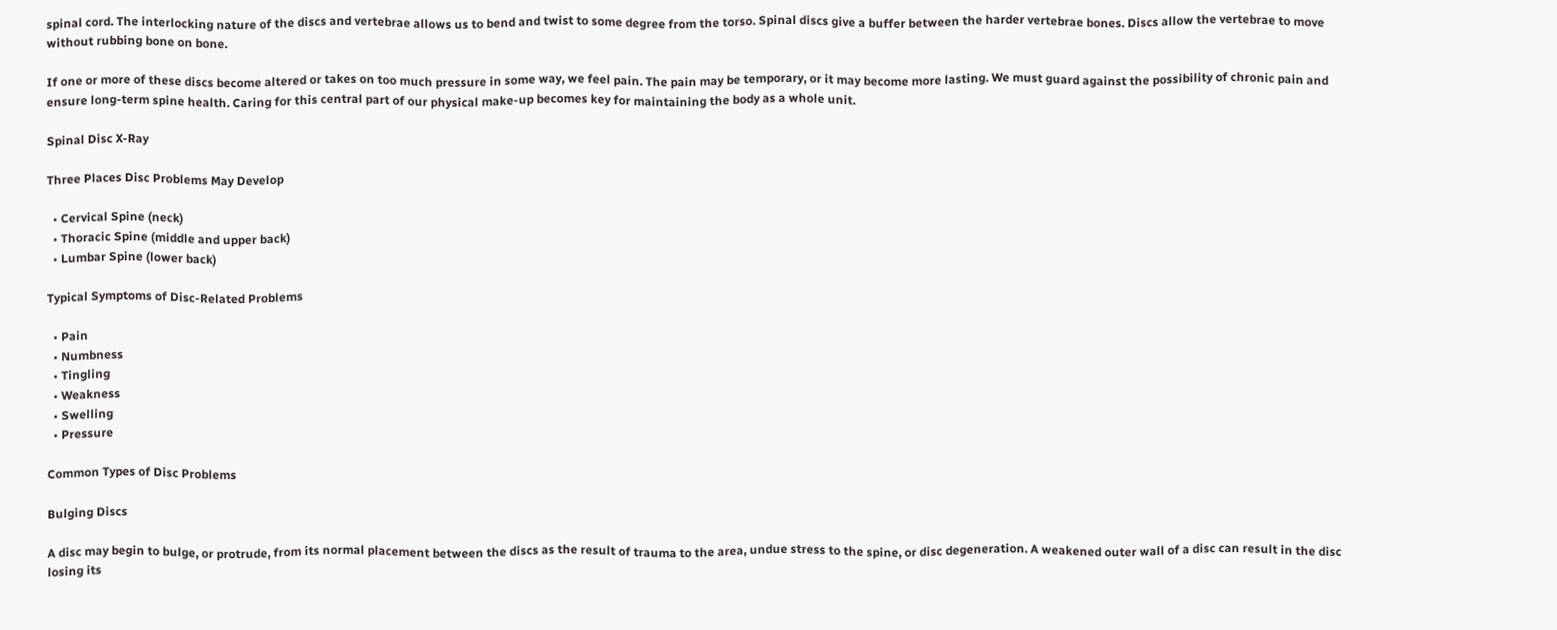spinal cord. The interlocking nature of the discs and vertebrae allows us to bend and twist to some degree from the torso. Spinal discs give a buffer between the harder vertebrae bones. Discs allow the vertebrae to move without rubbing bone on bone.

If one or more of these discs become altered or takes on too much pressure in some way, we feel pain. The pain may be temporary, or it may become more lasting. We must guard against the possibility of chronic pain and ensure long-term spine health. Caring for this central part of our physical make-up becomes key for maintaining the body as a whole unit.

Spinal Disc X-Ray

Three Places Disc Problems May Develop

  • Cervical Spine (neck)
  • Thoracic Spine (middle and upper back)
  • Lumbar Spine (lower back)

Typical Symptoms of Disc-Related Problems

  • Pain
  • Numbness
  • Tingling
  • Weakness
  • Swelling
  • Pressure

Common Types of Disc Problems

Bulging Discs

A disc may begin to bulge, or protrude, from its normal placement between the discs as the result of trauma to the area, undue stress to the spine, or disc degeneration. A weakened outer wall of a disc can result in the disc losing its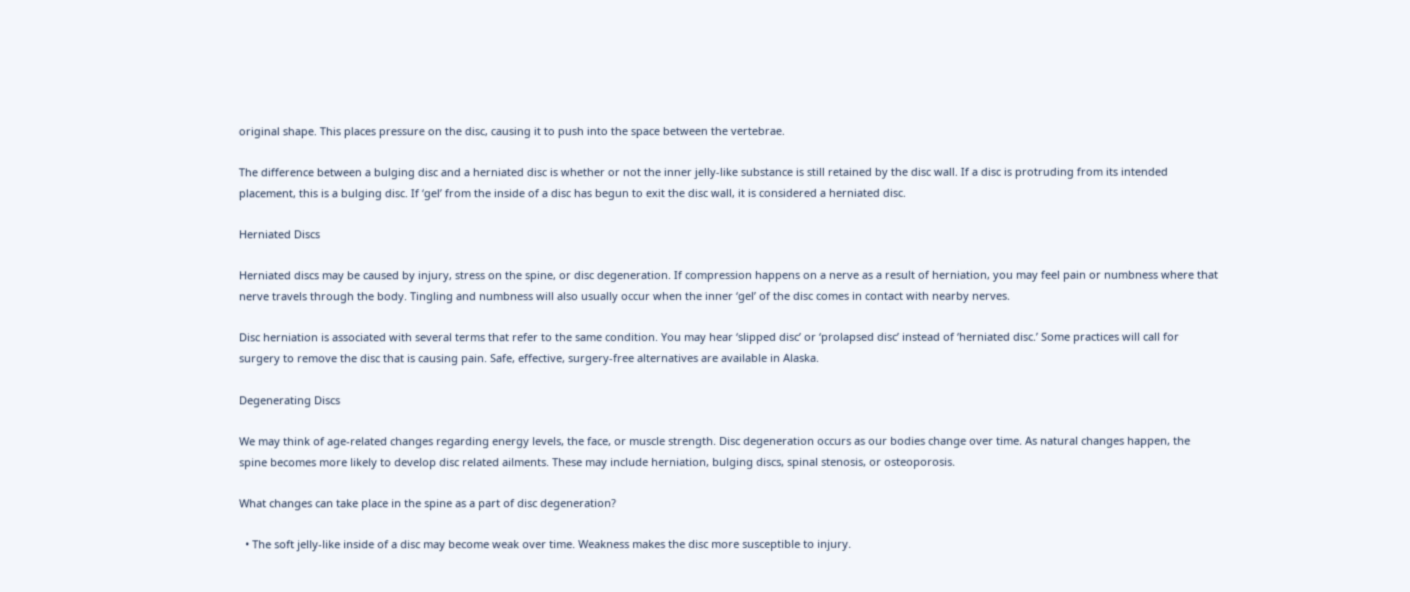original shape. This places pressure on the disc, causing it to push into the space between the vertebrae.

The difference between a bulging disc and a herniated disc is whether or not the inner jelly-like substance is still retained by the disc wall. If a disc is protruding from its intended placement, this is a bulging disc. If ‘gel’ from the inside of a disc has begun to exit the disc wall, it is considered a herniated disc.

Herniated Discs

Herniated discs may be caused by injury, stress on the spine, or disc degeneration. If compression happens on a nerve as a result of herniation, you may feel pain or numbness where that nerve travels through the body. Tingling and numbness will also usually occur when the inner ‘gel’ of the disc comes in contact with nearby nerves.

Disc herniation is associated with several terms that refer to the same condition. You may hear ‘slipped disc’ or ‘prolapsed disc’ instead of ‘herniated disc.’ Some practices will call for surgery to remove the disc that is causing pain. Safe, effective, surgery-free alternatives are available in Alaska.

Degenerating Discs

We may think of age-related changes regarding energy levels, the face, or muscle strength. Disc degeneration occurs as our bodies change over time. As natural changes happen, the spine becomes more likely to develop disc related ailments. These may include herniation, bulging discs, spinal stenosis, or osteoporosis.

What changes can take place in the spine as a part of disc degeneration?

  • The soft jelly-like inside of a disc may become weak over time. Weakness makes the disc more susceptible to injury.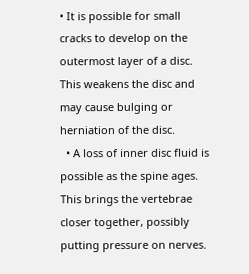• It is possible for small cracks to develop on the outermost layer of a disc. This weakens the disc and may cause bulging or herniation of the disc.
  • A loss of inner disc fluid is possible as the spine ages. This brings the vertebrae closer together, possibly putting pressure on nerves.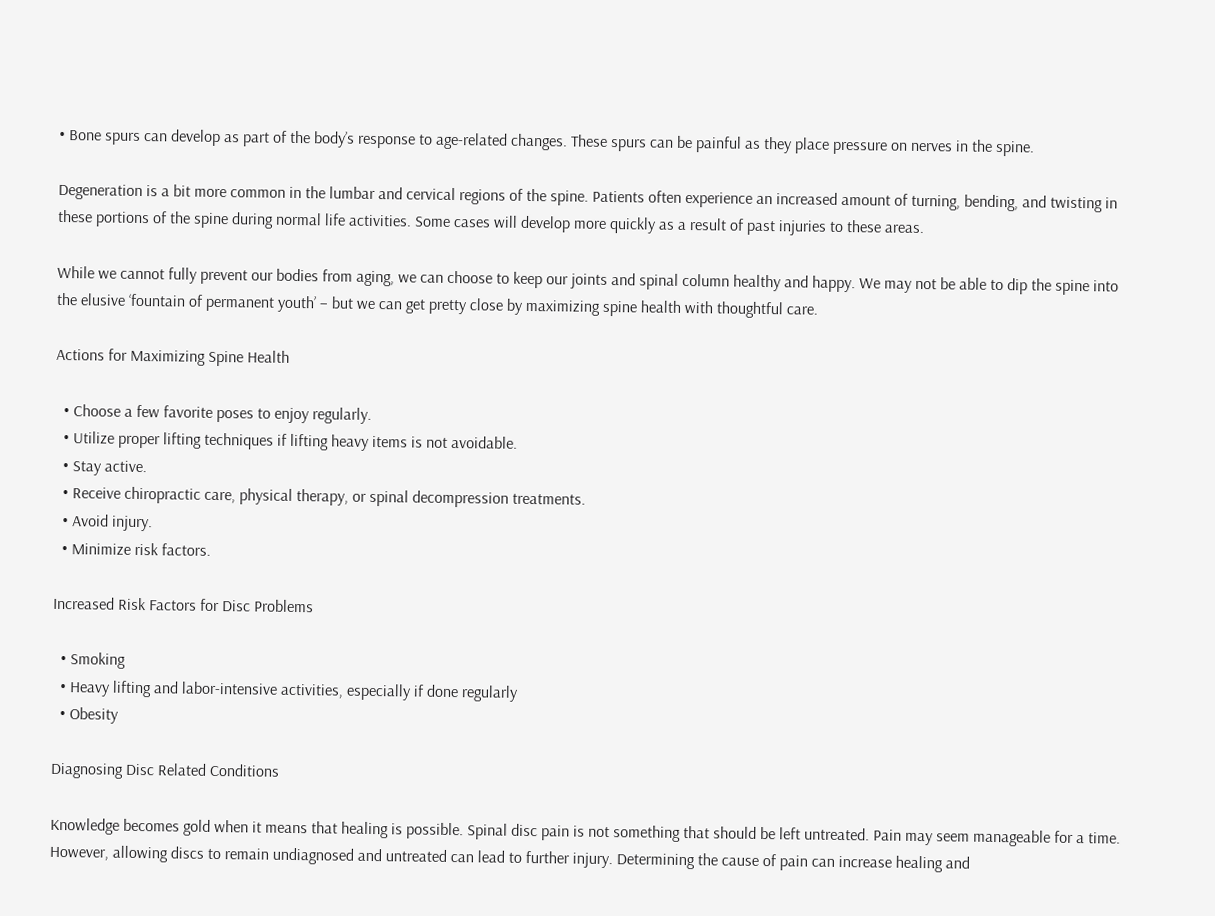• Bone spurs can develop as part of the body’s response to age-related changes. These spurs can be painful as they place pressure on nerves in the spine.

Degeneration is a bit more common in the lumbar and cervical regions of the spine. Patients often experience an increased amount of turning, bending, and twisting in these portions of the spine during normal life activities. Some cases will develop more quickly as a result of past injuries to these areas.

While we cannot fully prevent our bodies from aging, we can choose to keep our joints and spinal column healthy and happy. We may not be able to dip the spine into the elusive ‘fountain of permanent youth’ – but we can get pretty close by maximizing spine health with thoughtful care.

Actions for Maximizing Spine Health

  • Choose a few favorite poses to enjoy regularly.
  • Utilize proper lifting techniques if lifting heavy items is not avoidable.
  • Stay active.
  • Receive chiropractic care, physical therapy, or spinal decompression treatments.
  • Avoid injury.
  • Minimize risk factors.

Increased Risk Factors for Disc Problems

  • Smoking
  • Heavy lifting and labor-intensive activities, especially if done regularly
  • Obesity

Diagnosing Disc Related Conditions

Knowledge becomes gold when it means that healing is possible. Spinal disc pain is not something that should be left untreated. Pain may seem manageable for a time. However, allowing discs to remain undiagnosed and untreated can lead to further injury. Determining the cause of pain can increase healing and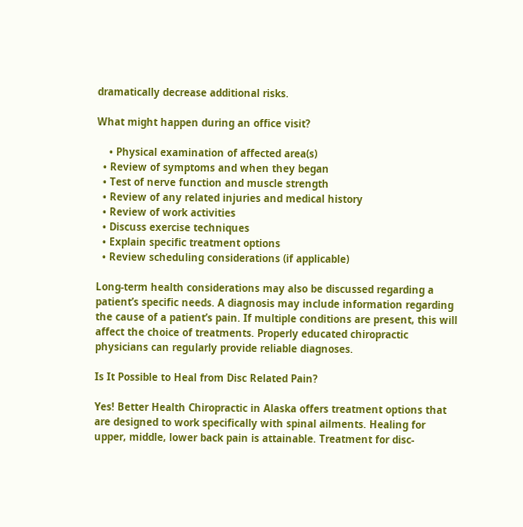dramatically decrease additional risks.

What might happen during an office visit?

    • Physical examination of affected area(s)
  • Review of symptoms and when they began
  • Test of nerve function and muscle strength
  • Review of any related injuries and medical history
  • Review of work activities
  • Discuss exercise techniques
  • Explain specific treatment options
  • Review scheduling considerations (if applicable)

Long-term health considerations may also be discussed regarding a patient’s specific needs. A diagnosis may include information regarding the cause of a patient’s pain. If multiple conditions are present, this will affect the choice of treatments. Properly educated chiropractic physicians can regularly provide reliable diagnoses.

Is It Possible to Heal from Disc Related Pain?

Yes! Better Health Chiropractic in Alaska offers treatment options that are designed to work specifically with spinal ailments. Healing for upper, middle, lower back pain is attainable. Treatment for disc-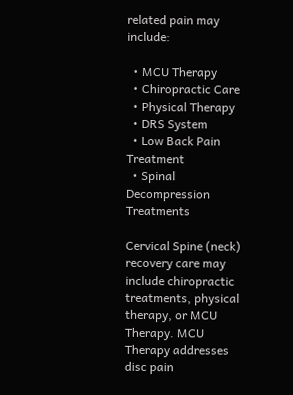related pain may include:

  • MCU Therapy
  • Chiropractic Care
  • Physical Therapy
  • DRS System
  • Low Back Pain Treatment
  • Spinal Decompression Treatments

Cervical Spine (neck) recovery care may include chiropractic treatments, physical therapy, or MCU Therapy. MCU Therapy addresses disc pain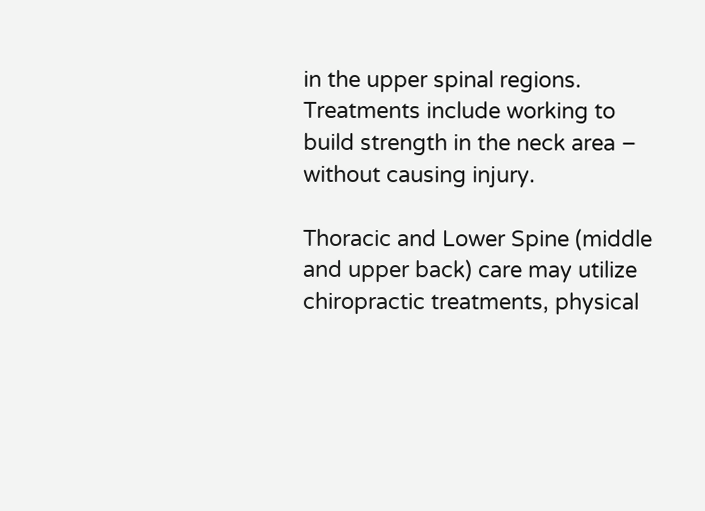in the upper spinal regions. Treatments include working to build strength in the neck area – without causing injury.

Thoracic and Lower Spine (middle and upper back) care may utilize chiropractic treatments, physical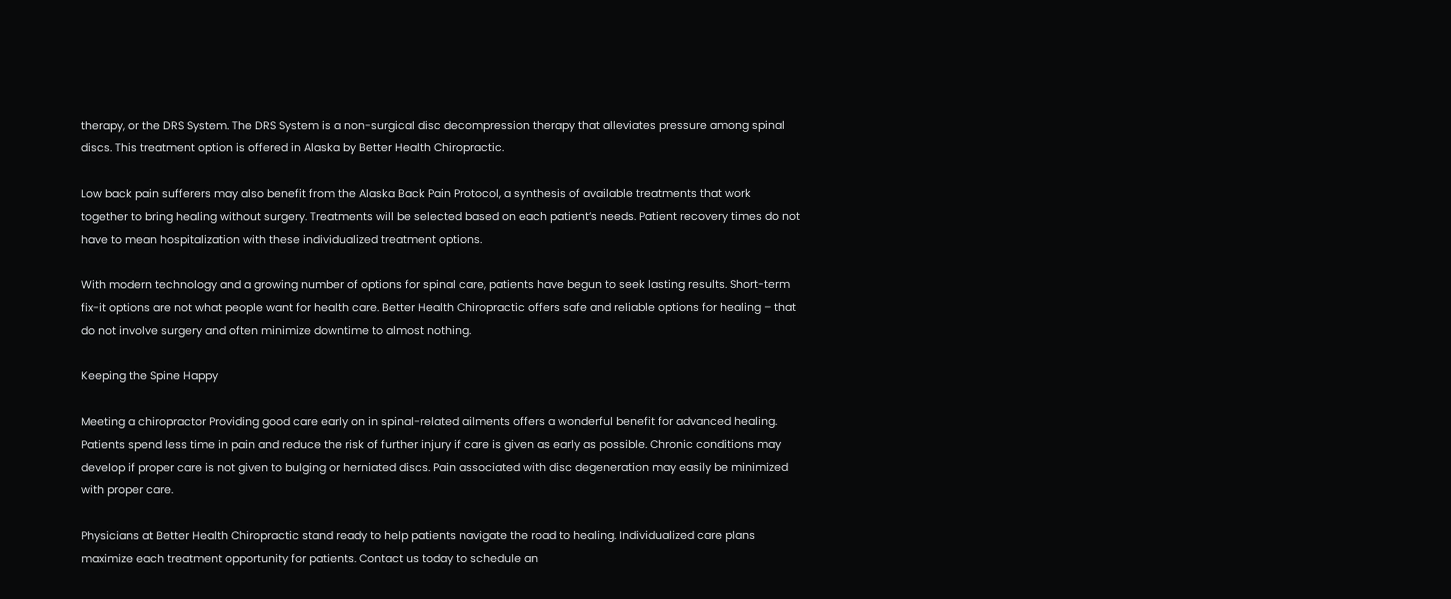therapy, or the DRS System. The DRS System is a non-surgical disc decompression therapy that alleviates pressure among spinal discs. This treatment option is offered in Alaska by Better Health Chiropractic.

Low back pain sufferers may also benefit from the Alaska Back Pain Protocol, a synthesis of available treatments that work together to bring healing without surgery. Treatments will be selected based on each patient’s needs. Patient recovery times do not have to mean hospitalization with these individualized treatment options.

With modern technology and a growing number of options for spinal care, patients have begun to seek lasting results. Short-term fix-it options are not what people want for health care. Better Health Chiropractic offers safe and reliable options for healing – that do not involve surgery and often minimize downtime to almost nothing.

Keeping the Spine Happy

Meeting a chiropractor Providing good care early on in spinal-related ailments offers a wonderful benefit for advanced healing. Patients spend less time in pain and reduce the risk of further injury if care is given as early as possible. Chronic conditions may develop if proper care is not given to bulging or herniated discs. Pain associated with disc degeneration may easily be minimized with proper care.

Physicians at Better Health Chiropractic stand ready to help patients navigate the road to healing. Individualized care plans maximize each treatment opportunity for patients. Contact us today to schedule an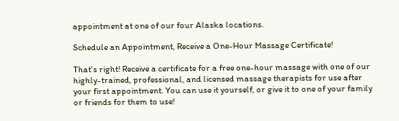appointment at one of our four Alaska locations.

Schedule an Appointment, Receive a One-Hour Massage Certificate!

That’s right! Receive a certificate for a free one-hour massage with one of our highly-trained, professional, and licensed massage therapists for use after your first appointment. You can use it yourself, or give it to one of your family or friends for them to use!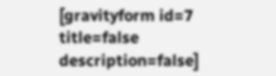[gravityform id=7 title=false description=false]